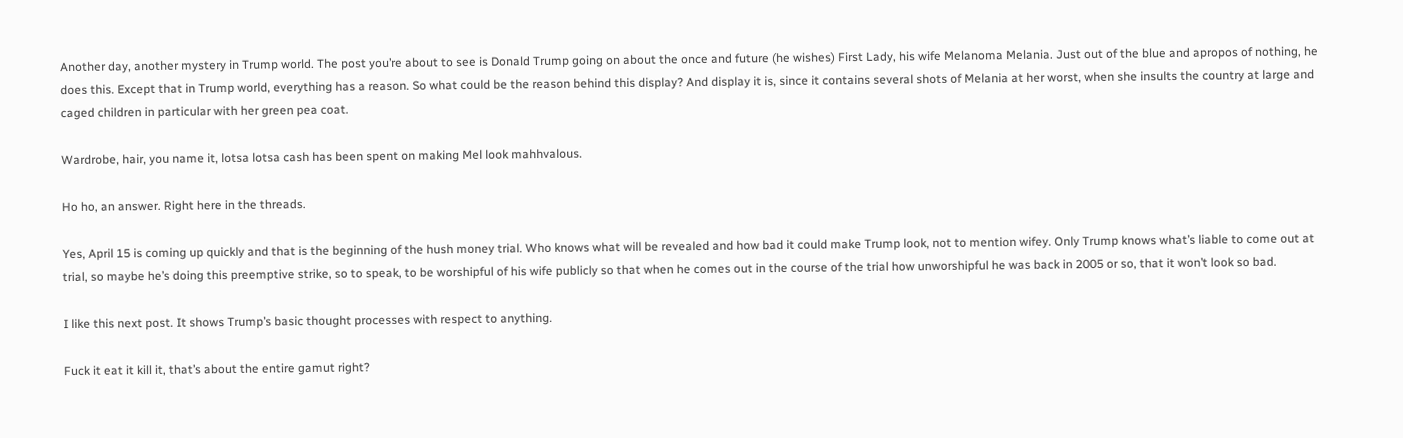Another day, another mystery in Trump world. The post you’re about to see is Donald Trump going on about the once and future (he wishes) First Lady, his wife Melanoma Melania. Just out of the blue and apropos of nothing, he does this. Except that in Trump world, everything has a reason. So what could be the reason behind this display? And display it is, since it contains several shots of Melania at her worst, when she insults the country at large and caged children in particular with her green pea coat.

Wardrobe, hair, you name it, lotsa lotsa cash has been spent on making Mel look mahhvalous.

Ho ho, an answer. Right here in the threads.

Yes, April 15 is coming up quickly and that is the beginning of the hush money trial. Who knows what will be revealed and how bad it could make Trump look, not to mention wifey. Only Trump knows what’s liable to come out at trial, so maybe he’s doing this preemptive strike, so to speak, to be worshipful of his wife publicly so that when he comes out in the course of the trial how unworshipful he was back in 2005 or so, that it won’t look so bad.

I like this next post. It shows Trump’s basic thought processes with respect to anything.

Fuck it eat it kill it, that’s about the entire gamut right?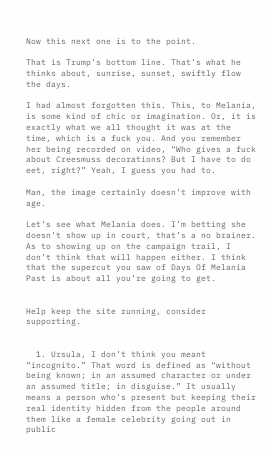Now this next one is to the point.

That is Trump’s bottom line. That’s what he thinks about, sunrise, sunset, swiftly flow the days.

I had almost forgotten this. This, to Melania, is some kind of chic or imagination. Or, it is exactly what we all thought it was at the time, which is a fuck you. And you remember her being recorded on video, “Who gives a fuck about Creesmuss decorations? But I have to do eet, right?” Yeah, I guess you had to.

Man, the image certainly doesn’t improve with age.

Let’s see what Melania does. I’m betting she doesn’t show up in court, that’s a no brainer. As to showing up on the campaign trail, I don’t think that will happen either. I think that the supercut you saw of Days Of Melania Past is about all you’re going to get.


Help keep the site running, consider supporting.


  1. Ursula, I don’t think you meant “incognito.” That word is defined as “without being known; in an assumed character or under an assumed title; in disguise.” It usually means a person who’s present but keeping their real identity hidden from the people around them like a female celebrity going out in public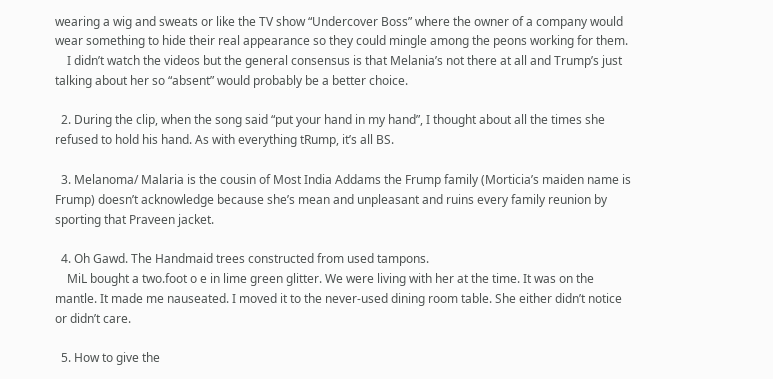wearing a wig and sweats or like the TV show “Undercover Boss” where the owner of a company would wear something to hide their real appearance so they could mingle among the peons working for them.
    I didn’t watch the videos but the general consensus is that Melania’s not there at all and Trump’s just talking about her so “absent” would probably be a better choice.

  2. During the clip, when the song said “put your hand in my hand”, I thought about all the times she refused to hold his hand. As with everything tRump, it’s all BS.

  3. Melanoma/ Malaria is the cousin of Most India Addams the Frump family (Morticia’s maiden name is Frump) doesn’t acknowledge because she’s mean and unpleasant and ruins every family reunion by sporting that Praveen jacket.

  4. Oh Gawd. The Handmaid trees constructed from used tampons.
    MiL bought a two.foot o e in lime green glitter. We were living with her at the time. It was on the mantle. It made me nauseated. I moved it to the never-used dining room table. She either didn’t notice or didn’t care.

  5. How to give the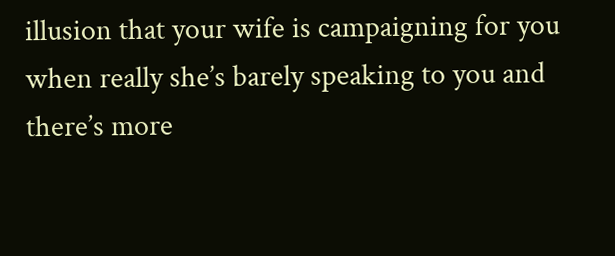illusion that your wife is campaigning for you when really she’s barely speaking to you and there’s more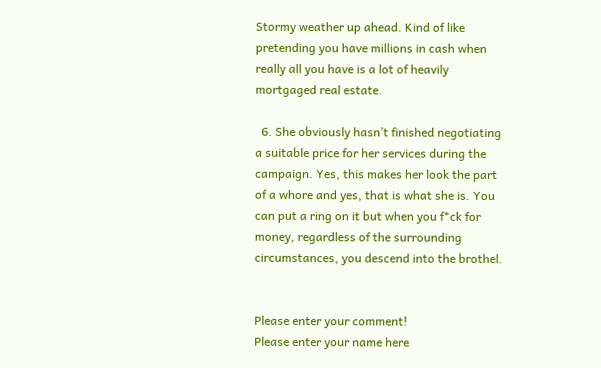Stormy weather up ahead. Kind of like pretending you have millions in cash when really all you have is a lot of heavily mortgaged real estate.

  6. She obviously hasn’t finished negotiating a suitable price for her services during the campaign. Yes, this makes her look the part of a whore and yes, that is what she is. You can put a ring on it but when you f*ck for money, regardless of the surrounding circumstances, you descend into the brothel.


Please enter your comment!
Please enter your name here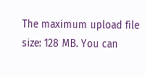The maximum upload file size: 128 MB. You can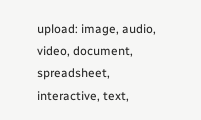upload: image, audio, video, document, spreadsheet, interactive, text,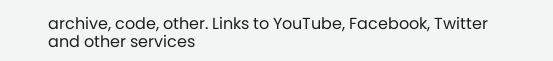archive, code, other. Links to YouTube, Facebook, Twitter and other services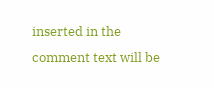inserted in the comment text will be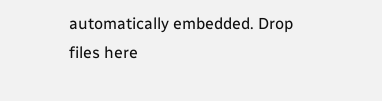automatically embedded. Drop files here